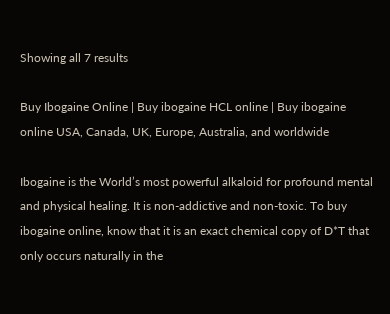Showing all 7 results

Buy Ibogaine Online | Buy ibogaine HCL online | Buy ibogaine online USA, Canada, UK, Europe, Australia, and worldwide

Ibogaine is the World’s most powerful alkaloid for profound mental and physical healing. It is non-addictive and non-toxic. To buy ibogaine online, know that it is an exact chemical copy of D*T that only occurs naturally in the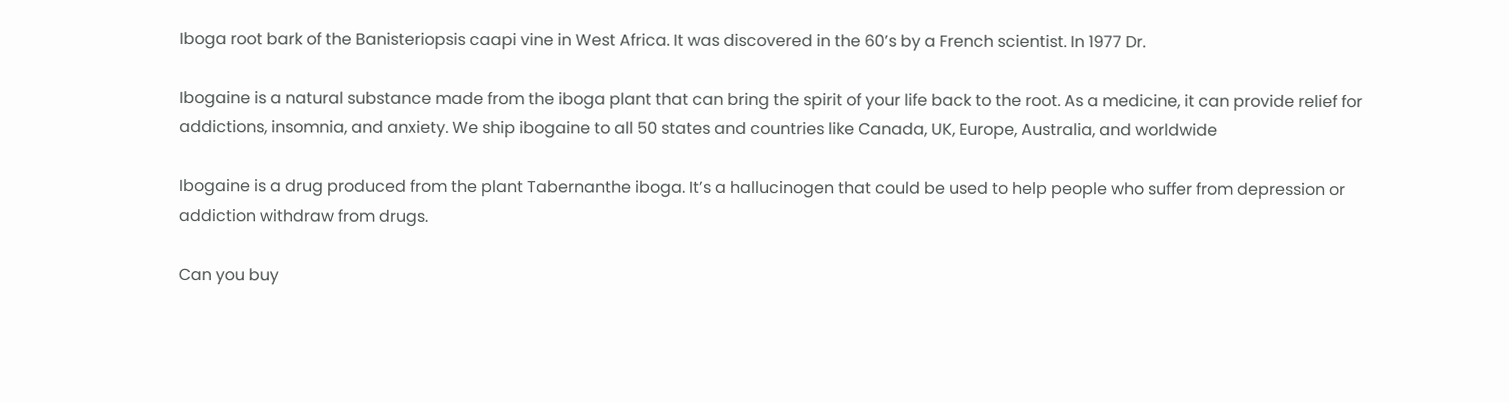Iboga root bark of the Banisteriopsis caapi vine in West Africa. It was discovered in the 60’s by a French scientist. In 1977 Dr.

Ibogaine is a natural substance made from the iboga plant that can bring the spirit of your life back to the root. As a medicine, it can provide relief for addictions, insomnia, and anxiety. We ship ibogaine to all 50 states and countries like Canada, UK, Europe, Australia, and worldwide

Ibogaine is a drug produced from the plant Tabernanthe iboga. It’s a hallucinogen that could be used to help people who suffer from depression or addiction withdraw from drugs.

Can you buy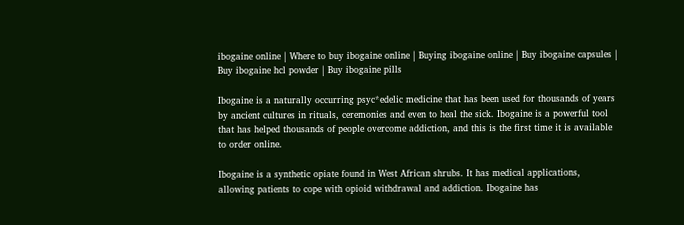ibogaine online | Where to buy ibogaine online | Buying ibogaine online | Buy ibogaine capsules | Buy ibogaine hcl powder | Buy ibogaine pills

Ibogaine is a naturally occurring psyc*edelic medicine that has been used for thousands of years by ancient cultures in rituals, ceremonies and even to heal the sick. Ibogaine is a powerful tool that has helped thousands of people overcome addiction, and this is the first time it is available to order online.

Ibogaine is a synthetic opiate found in West African shrubs. It has medical applications, allowing patients to cope with opioid withdrawal and addiction. Ibogaine has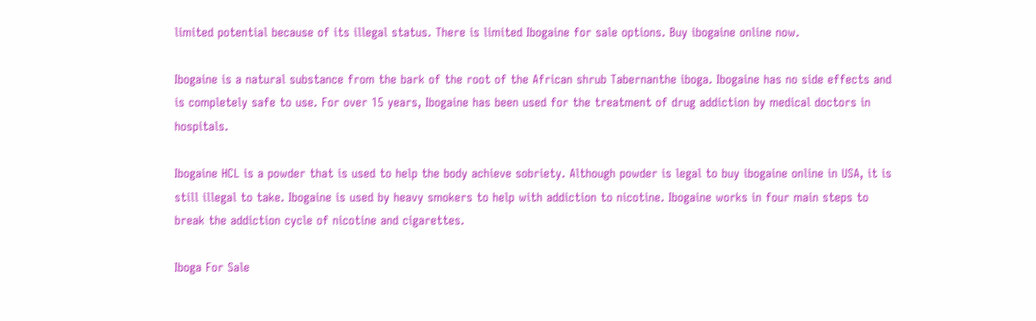limited potential because of its illegal status. There is limited Ibogaine for sale options. Buy ibogaine online now.

Ibogaine is a natural substance from the bark of the root of the African shrub Tabernanthe iboga. Ibogaine has no side effects and is completely safe to use. For over 15 years, Ibogaine has been used for the treatment of drug addiction by medical doctors in hospitals.

Ibogaine HCL is a powder that is used to help the body achieve sobriety. Although powder is legal to buy ibogaine online in USA, it is still illegal to take. Ibogaine is used by heavy smokers to help with addiction to nicotine. Ibogaine works in four main steps to break the addiction cycle of nicotine and cigarettes.

Iboga For Sale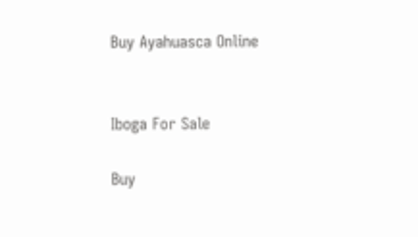Buy Ayahuasca Online


Iboga For Sale

Buy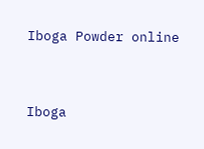Iboga Powder online


Iboga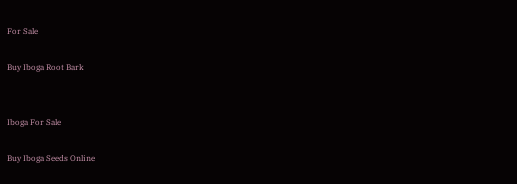For Sale

Buy Iboga Root Bark


Iboga For Sale

Buy Iboga Seeds Online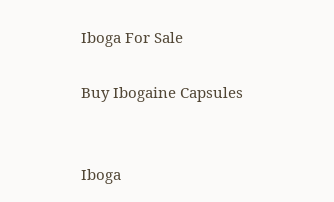Iboga For Sale

Buy Ibogaine Capsules


Iboga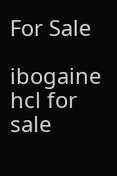For Sale

ibogaine hcl for sale